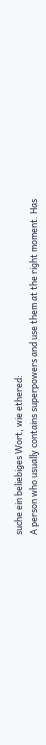suche ein beliebiges Wort, wie ethered:
A person who usually contains superpowers and use them at the right moment. Has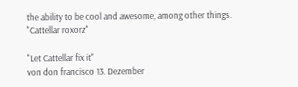the ability to be cool and awesome, among other things.
"Cattellar roxorz"

"Let Cattellar fix it"
von don francisco 13. Dezember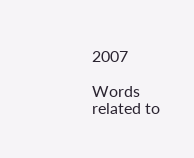2007

Words related to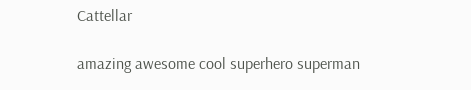Cattellar

amazing awesome cool superhero superman